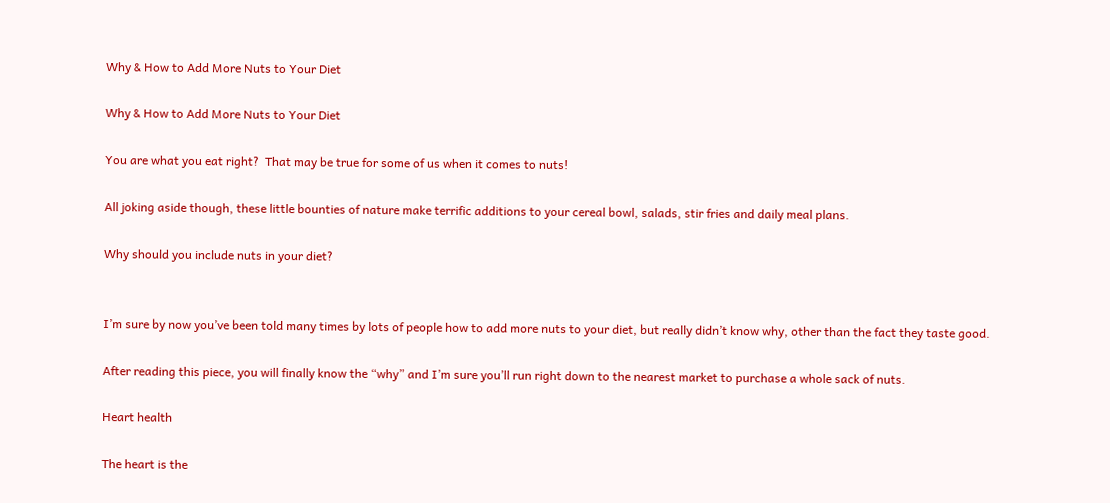Why & How to Add More Nuts to Your Diet

Why & How to Add More Nuts to Your Diet

You are what you eat right?  That may be true for some of us when it comes to nuts!

All joking aside though, these little bounties of nature make terrific additions to your cereal bowl, salads, stir fries and daily meal plans.

Why should you include nuts in your diet?


I’m sure by now you’ve been told many times by lots of people how to add more nuts to your diet, but really didn’t know why, other than the fact they taste good.

After reading this piece, you will finally know the “why” and I’m sure you’ll run right down to the nearest market to purchase a whole sack of nuts.

Heart health

The heart is the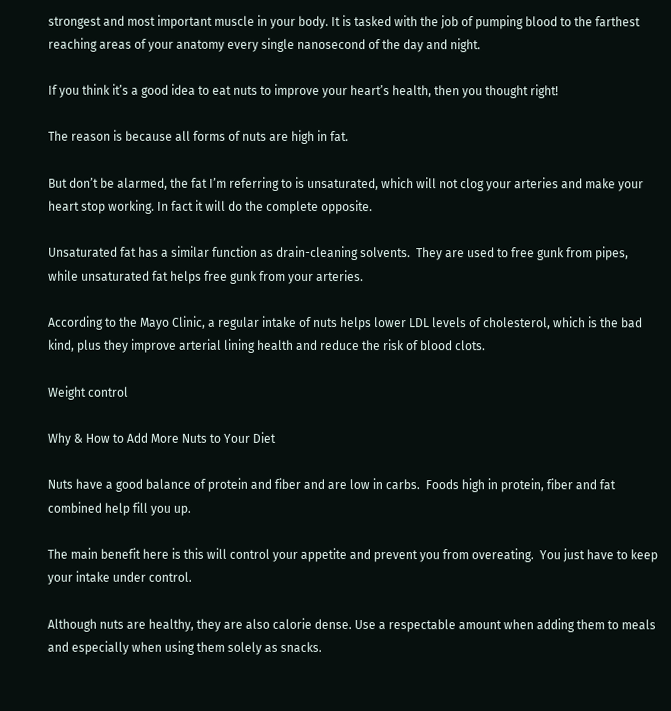strongest and most important muscle in your body. It is tasked with the job of pumping blood to the farthest reaching areas of your anatomy every single nanosecond of the day and night.

If you think it’s a good idea to eat nuts to improve your heart’s health, then you thought right!

The reason is because all forms of nuts are high in fat.

But don’t be alarmed, the fat I’m referring to is unsaturated, which will not clog your arteries and make your heart stop working. In fact it will do the complete opposite.

Unsaturated fat has a similar function as drain-cleaning solvents.  They are used to free gunk from pipes, while unsaturated fat helps free gunk from your arteries.

According to the Mayo Clinic, a regular intake of nuts helps lower LDL levels of cholesterol, which is the bad kind, plus they improve arterial lining health and reduce the risk of blood clots.

Weight control

Why & How to Add More Nuts to Your Diet

Nuts have a good balance of protein and fiber and are low in carbs.  Foods high in protein, fiber and fat combined help fill you up.

The main benefit here is this will control your appetite and prevent you from overeating.  You just have to keep your intake under control.

Although nuts are healthy, they are also calorie dense. Use a respectable amount when adding them to meals and especially when using them solely as snacks.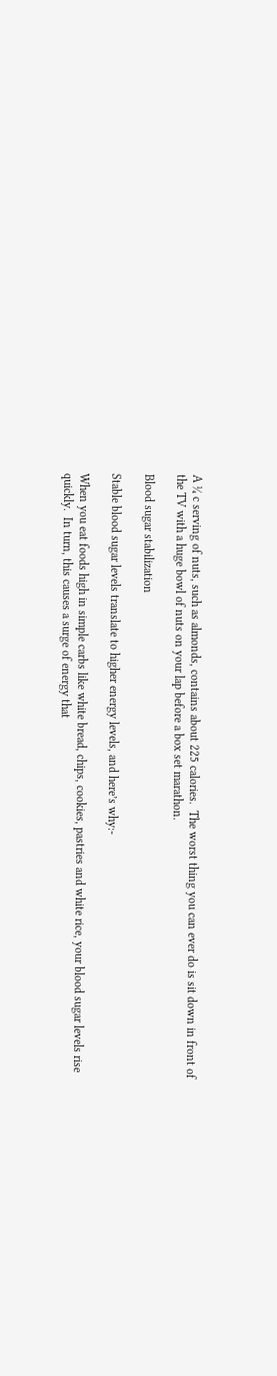A ¼ c serving of nuts, such as almonds, contains about 225 calories.  The worst thing you can ever do is sit down in front of the TV with a huge bowl of nuts on your lap before a box set marathon.

Blood sugar stabilization

Stable blood sugar levels translate to higher energy levels, and here’s why:-

When you eat foods high in simple carbs like white bread, chips, cookies, pastries and white rice, your blood sugar levels rise quickly.  In turn, this causes a surge of energy that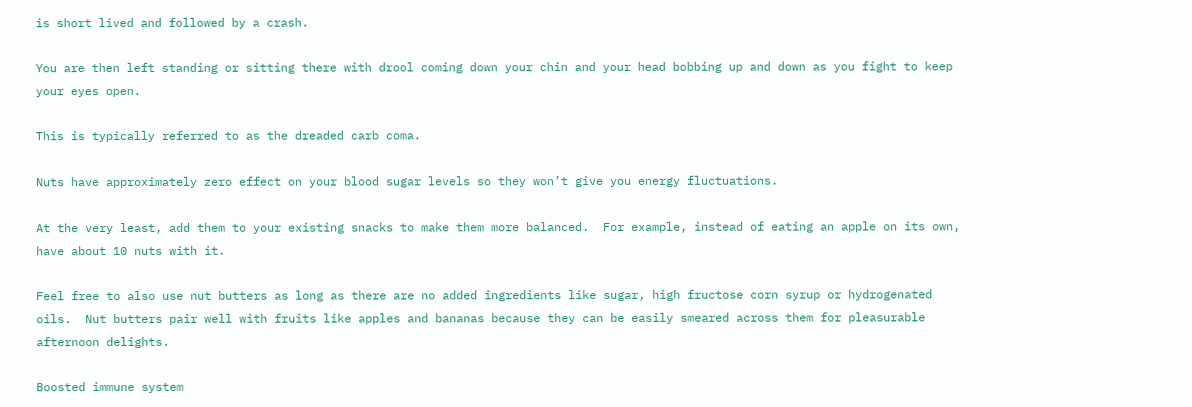is short lived and followed by a crash.

You are then left standing or sitting there with drool coming down your chin and your head bobbing up and down as you fight to keep your eyes open.

This is typically referred to as the dreaded carb coma.

Nuts have approximately zero effect on your blood sugar levels so they won’t give you energy fluctuations.

At the very least, add them to your existing snacks to make them more balanced.  For example, instead of eating an apple on its own, have about 10 nuts with it.

Feel free to also use nut butters as long as there are no added ingredients like sugar, high fructose corn syrup or hydrogenated oils.  Nut butters pair well with fruits like apples and bananas because they can be easily smeared across them for pleasurable afternoon delights.

Boosted immune system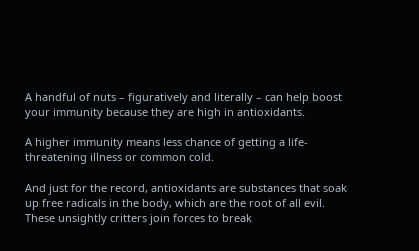A handful of nuts – figuratively and literally – can help boost your immunity because they are high in antioxidants.

A higher immunity means less chance of getting a life-threatening illness or common cold.

And just for the record, antioxidants are substances that soak up free radicals in the body, which are the root of all evil. These unsightly critters join forces to break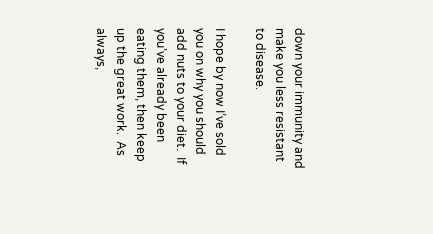down your immunity and make you less resistant to disease.

I hope by now I’ve sold you on why you should add nuts to your diet.  If you’ve already been eating them, then keep up the great work.  As always,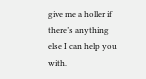give me a holler if there’s anything else I can help you with.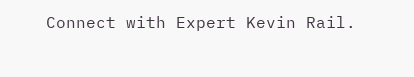Connect with Expert Kevin Rail.